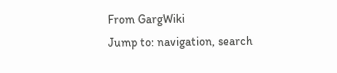From GargWiki
Jump to: navigation, search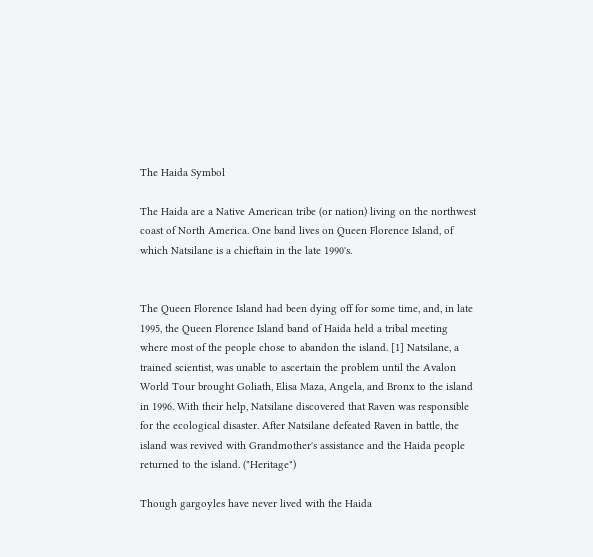The Haida Symbol

The Haida are a Native American tribe (or nation) living on the northwest coast of North America. One band lives on Queen Florence Island, of which Natsilane is a chieftain in the late 1990's.


The Queen Florence Island had been dying off for some time, and, in late 1995, the Queen Florence Island band of Haida held a tribal meeting where most of the people chose to abandon the island. [1] Natsilane, a trained scientist, was unable to ascertain the problem until the Avalon World Tour brought Goliath, Elisa Maza, Angela, and Bronx to the island in 1996. With their help, Natsilane discovered that Raven was responsible for the ecological disaster. After Natsilane defeated Raven in battle, the island was revived with Grandmother's assistance and the Haida people returned to the island. ("Heritage")

Though gargoyles have never lived with the Haida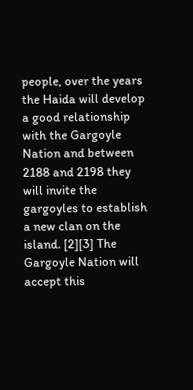people, over the years the Haida will develop a good relationship with the Gargoyle Nation and between 2188 and 2198 they will invite the gargoyles to establish a new clan on the island. [2][3] The Gargoyle Nation will accept this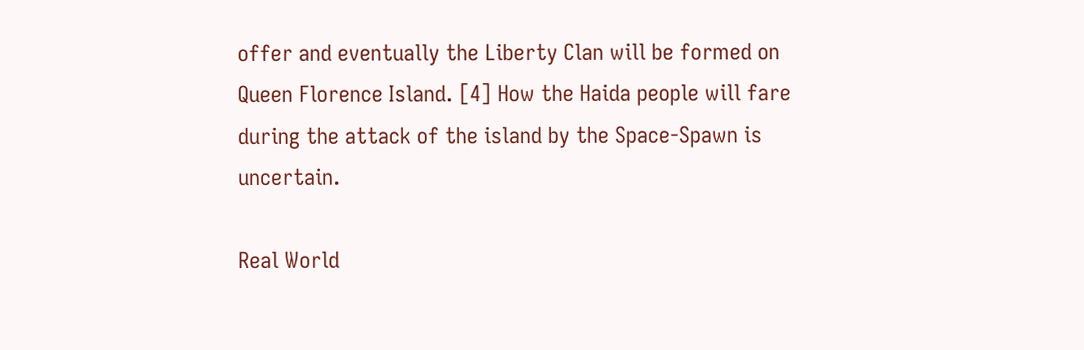offer and eventually the Liberty Clan will be formed on Queen Florence Island. [4] How the Haida people will fare during the attack of the island by the Space-Spawn is uncertain.

Real World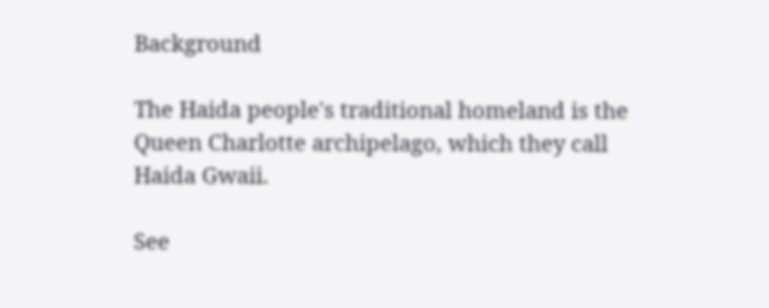Background

The Haida people's traditional homeland is the Queen Charlotte archipelago, which they call Haida Gwaii.

See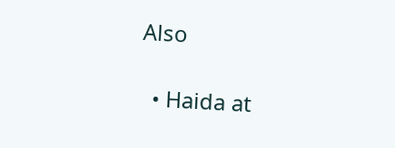Also

  • Haida at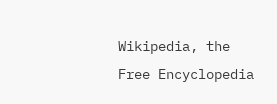Wikipedia, the Free Encyclopedia